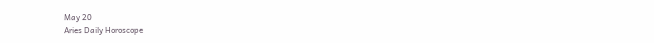May 20
Aries Daily Horoscope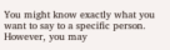You might know exactly what you want to say to a specific person. However, you may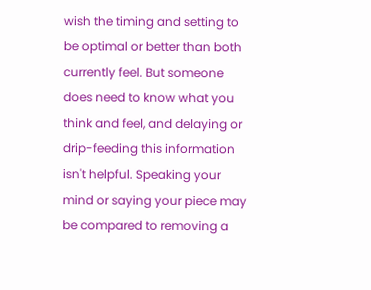wish the timing and setting to be optimal or better than both currently feel. But someone does need to know what you think and feel, and delaying or drip-feeding this information isn't helpful. Speaking your mind or saying your piece may be compared to removing a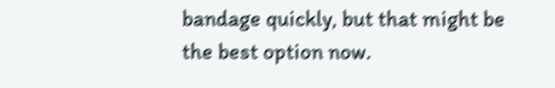bandage quickly, but that might be the best option now.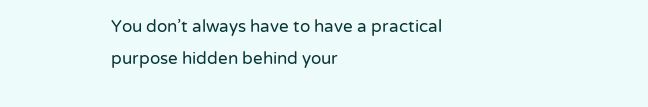You don’t always have to have a practical purpose hidden behind your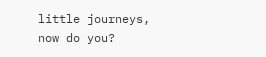little journeys, now do you?